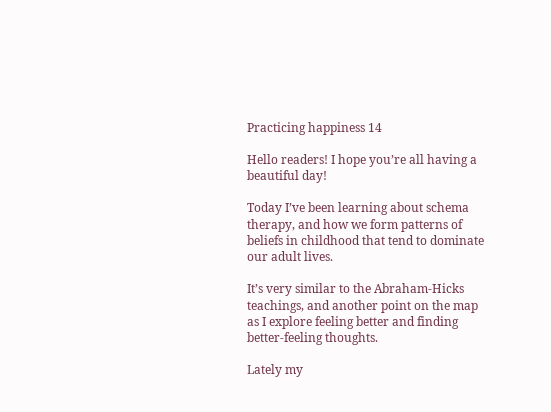Practicing happiness 14

Hello readers! I hope you’re all having a beautiful day!

Today I’ve been learning about schema therapy, and how we form patterns of beliefs in childhood that tend to dominate our adult lives.

It’s very similar to the Abraham-Hicks teachings, and another point on the map as I explore feeling better and finding better-feeling thoughts.

Lately my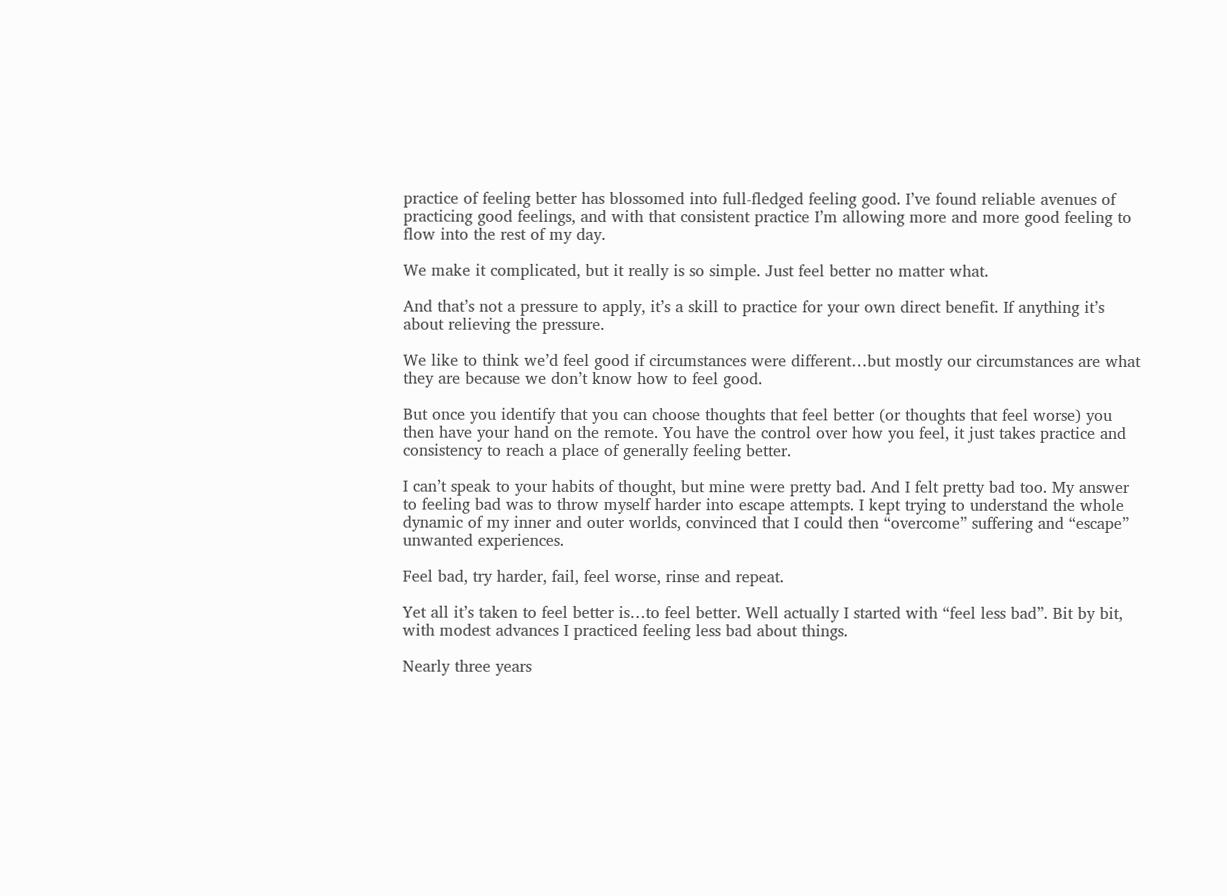practice of feeling better has blossomed into full-fledged feeling good. I’ve found reliable avenues of practicing good feelings, and with that consistent practice I’m allowing more and more good feeling to flow into the rest of my day.

We make it complicated, but it really is so simple. Just feel better no matter what.

And that’s not a pressure to apply, it’s a skill to practice for your own direct benefit. If anything it’s about relieving the pressure.

We like to think we’d feel good if circumstances were different…but mostly our circumstances are what they are because we don’t know how to feel good.

But once you identify that you can choose thoughts that feel better (or thoughts that feel worse) you then have your hand on the remote. You have the control over how you feel, it just takes practice and consistency to reach a place of generally feeling better.

I can’t speak to your habits of thought, but mine were pretty bad. And I felt pretty bad too. My answer to feeling bad was to throw myself harder into escape attempts. I kept trying to understand the whole dynamic of my inner and outer worlds, convinced that I could then “overcome” suffering and “escape” unwanted experiences.

Feel bad, try harder, fail, feel worse, rinse and repeat.

Yet all it’s taken to feel better is…to feel better. Well actually I started with “feel less bad”. Bit by bit, with modest advances I practiced feeling less bad about things.

Nearly three years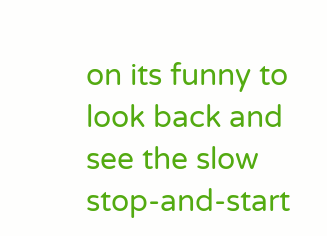on its funny to look back and see the slow stop-and-start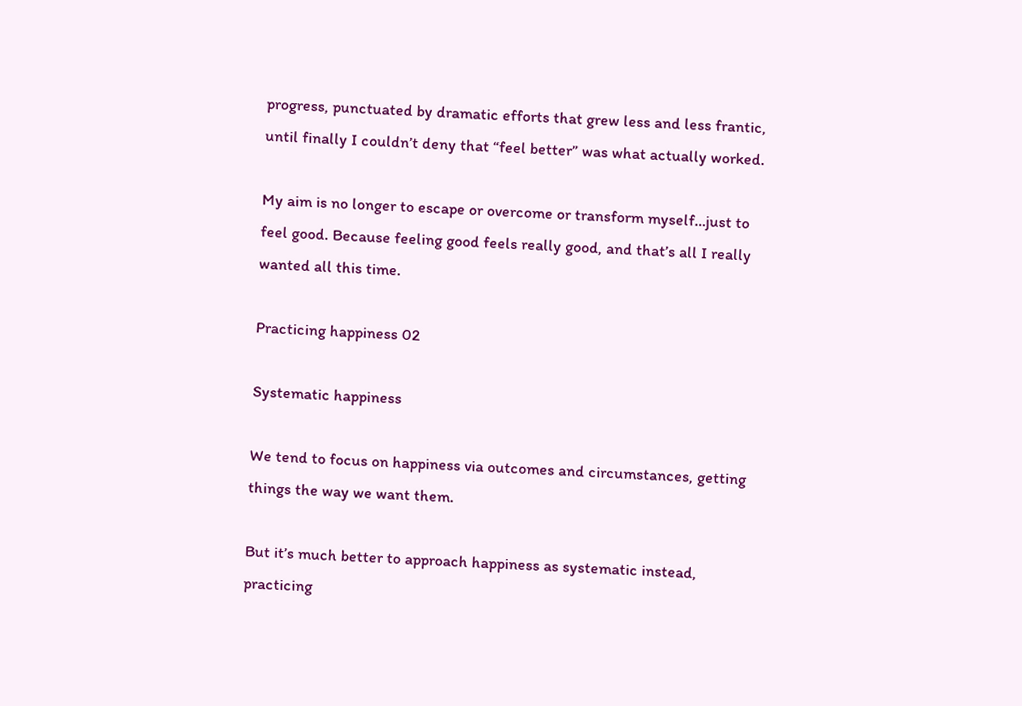progress, punctuated by dramatic efforts that grew less and less frantic, until finally I couldn’t deny that “feel better” was what actually worked.

My aim is no longer to escape or overcome or transform myself…just to feel good. Because feeling good feels really good, and that’s all I really wanted all this time.

Practicing happiness 02

Systematic happiness

We tend to focus on happiness via outcomes and circumstances, getting things the way we want them.

But it’s much better to approach happiness as systematic instead, practicing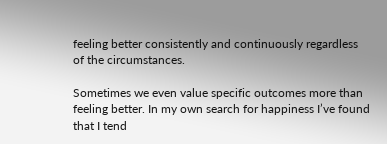feeling better consistently and continuously regardless of the circumstances.

Sometimes we even value specific outcomes more than feeling better. In my own search for happiness I’ve found that I tend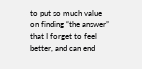to put so much value on finding “the answer” that I forget to feel better, and can end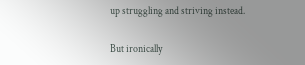up struggling and striving instead.

But ironically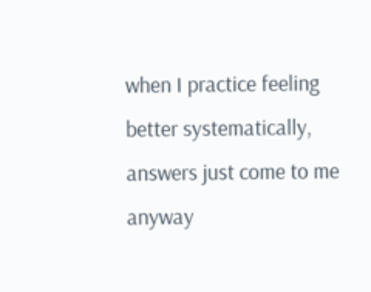when I practice feeling better systematically, answers just come to me anyway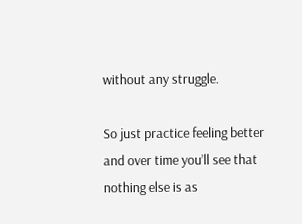without any struggle.

So just practice feeling better and over time you’ll see that nothing else is as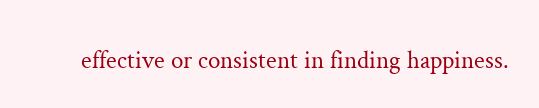effective or consistent in finding happiness.